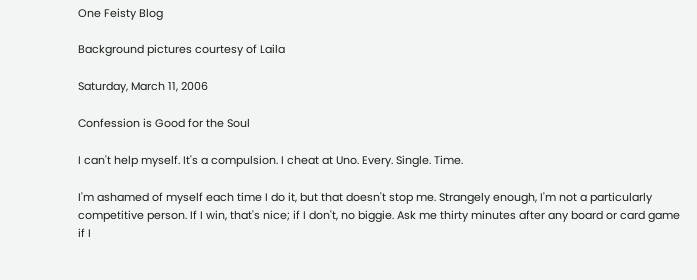One Feisty Blog

Background pictures courtesy of Laila

Saturday, March 11, 2006

Confession is Good for the Soul

I can't help myself. It's a compulsion. I cheat at Uno. Every. Single. Time.

I'm ashamed of myself each time I do it, but that doesn't stop me. Strangely enough, I'm not a particularly competitive person. If I win, that's nice; if I don't, no biggie. Ask me thirty minutes after any board or card game if I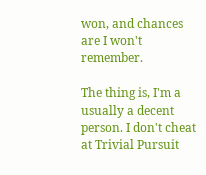won, and chances are I won't remember.

The thing is, I'm a usually a decent person. I don't cheat at Trivial Pursuit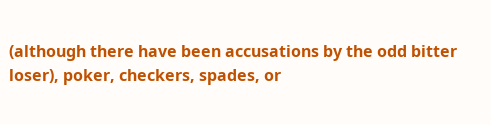(although there have been accusations by the odd bitter loser), poker, checkers, spades, or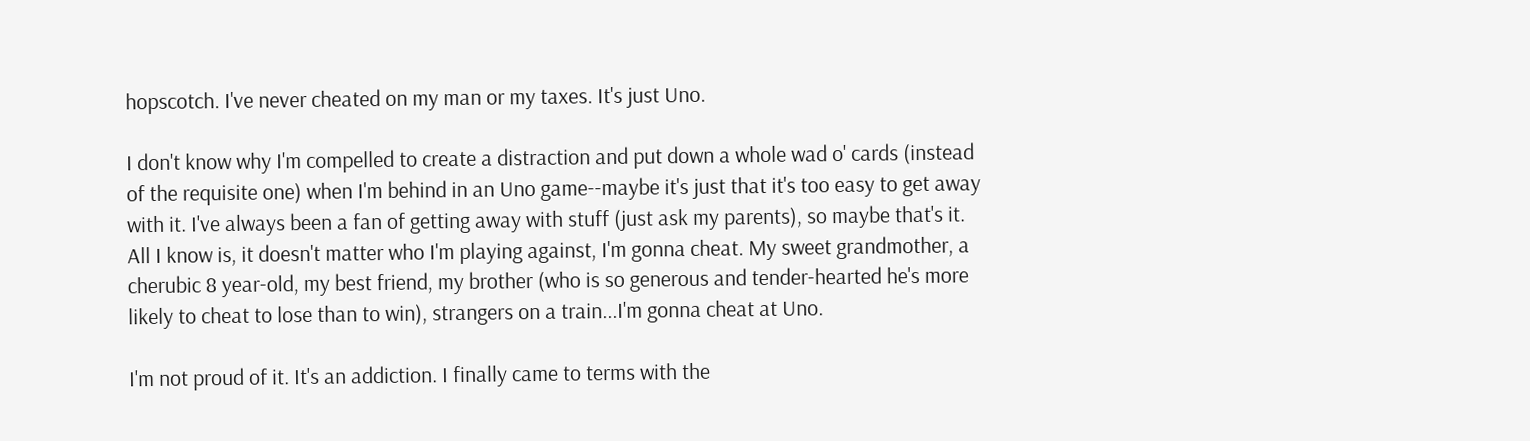hopscotch. I've never cheated on my man or my taxes. It's just Uno.

I don't know why I'm compelled to create a distraction and put down a whole wad o' cards (instead of the requisite one) when I'm behind in an Uno game--maybe it's just that it's too easy to get away with it. I've always been a fan of getting away with stuff (just ask my parents), so maybe that's it. All I know is, it doesn't matter who I'm playing against, I'm gonna cheat. My sweet grandmother, a cherubic 8 year-old, my best friend, my brother (who is so generous and tender-hearted he's more likely to cheat to lose than to win), strangers on a train...I'm gonna cheat at Uno.

I'm not proud of it. It's an addiction. I finally came to terms with the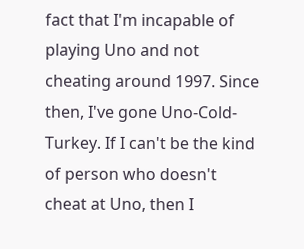fact that I'm incapable of playing Uno and not cheating around 1997. Since then, I've gone Uno-Cold-Turkey. If I can't be the kind of person who doesn't cheat at Uno, then I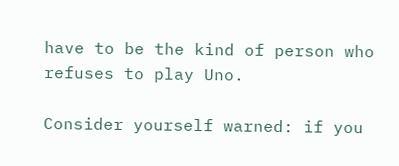have to be the kind of person who refuses to play Uno.

Consider yourself warned: if you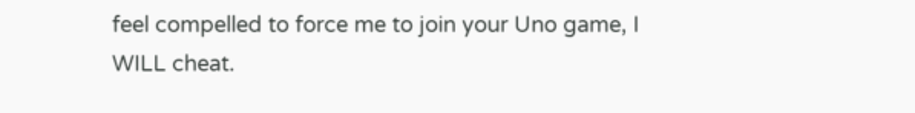feel compelled to force me to join your Uno game, I WILL cheat.